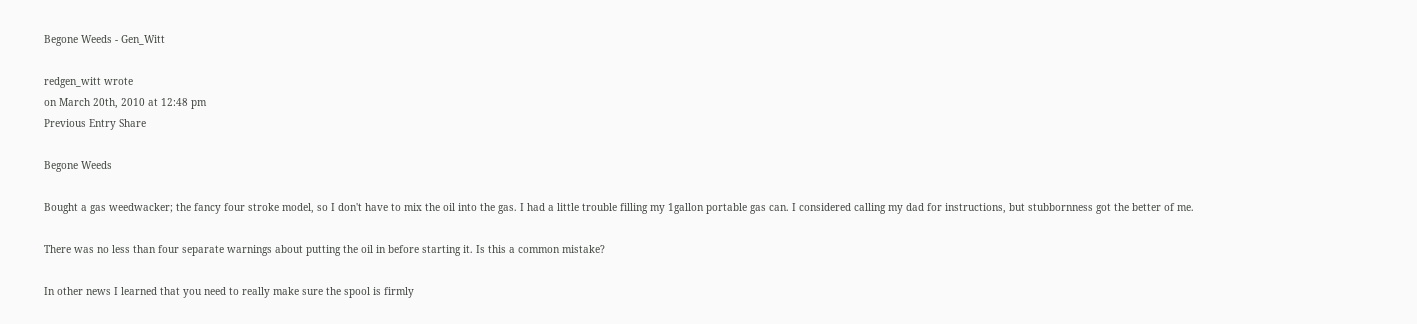Begone Weeds - Gen_Witt

redgen_witt wrote
on March 20th, 2010 at 12:48 pm
Previous Entry Share

Begone Weeds

Bought a gas weedwacker; the fancy four stroke model, so I don't have to mix the oil into the gas. I had a little trouble filling my 1gallon portable gas can. I considered calling my dad for instructions, but stubbornness got the better of me.

There was no less than four separate warnings about putting the oil in before starting it. Is this a common mistake?

In other news I learned that you need to really make sure the spool is firmly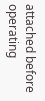attached before operating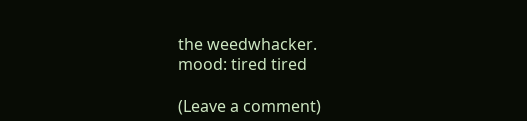the weedwhacker.
mood: tired tired

(Leave a comment)